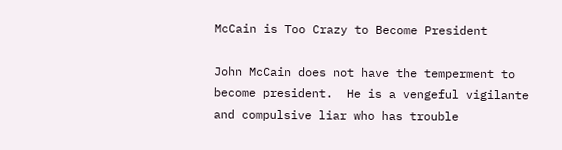McCain is Too Crazy to Become President

John McCain does not have the temperment to become president.  He is a vengeful vigilante and compulsive liar who has trouble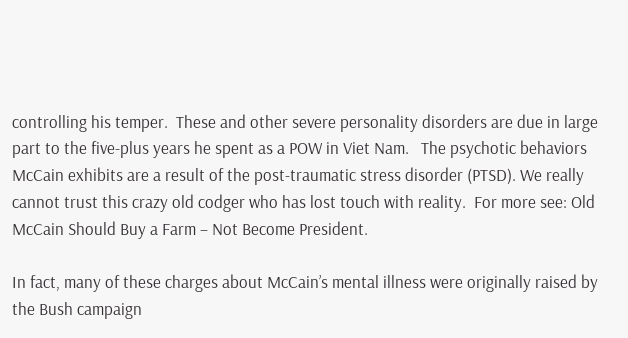controlling his temper.  These and other severe personality disorders are due in large part to the five-plus years he spent as a POW in Viet Nam.   The psychotic behaviors McCain exhibits are a result of the post-traumatic stress disorder (PTSD). We really cannot trust this crazy old codger who has lost touch with reality.  For more see: Old McCain Should Buy a Farm – Not Become President.

In fact, many of these charges about McCain’s mental illness were originally raised by the Bush campaign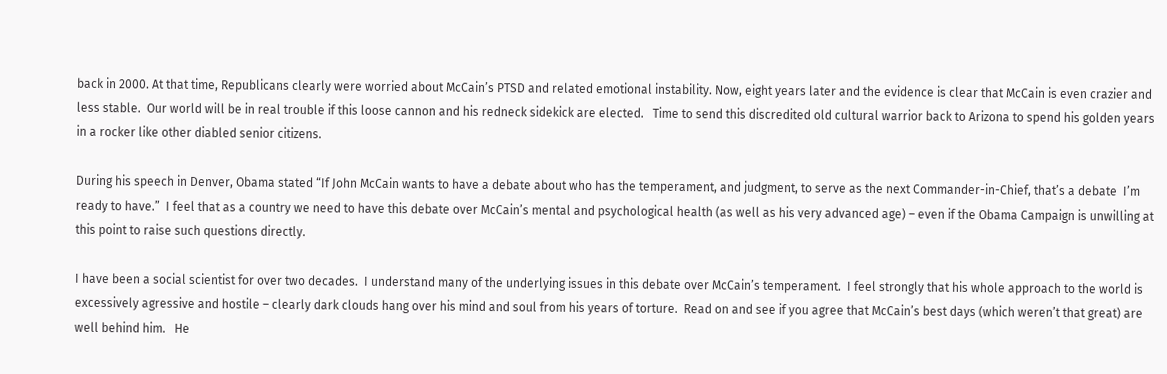back in 2000. At that time, Republicans clearly were worried about McCain’s PTSD and related emotional instability. Now, eight years later and the evidence is clear that McCain is even crazier and less stable.  Our world will be in real trouble if this loose cannon and his redneck sidekick are elected.   Time to send this discredited old cultural warrior back to Arizona to spend his golden years in a rocker like other diabled senior citizens.

During his speech in Denver, Obama stated “If John McCain wants to have a debate about who has the temperament, and judgment, to serve as the next Commander-in-Chief, that’s a debate  I’m ready to have.”  I feel that as a country we need to have this debate over McCain’s mental and psychological health (as well as his very advanced age) – even if the Obama Campaign is unwilling at this point to raise such questions directly.

I have been a social scientist for over two decades.  I understand many of the underlying issues in this debate over McCain’s temperament.  I feel strongly that his whole approach to the world is excessively agressive and hostile – clearly dark clouds hang over his mind and soul from his years of torture.  Read on and see if you agree that McCain’s best days (which weren’t that great) are well behind him.   He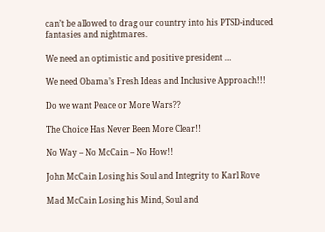can’t be allowed to drag our country into his PTSD-induced fantasies and nightmares.

We need an optimistic and positive president …

We need Obama’s Fresh Ideas and Inclusive Approach!!!

Do we want Peace or More Wars??

The Choice Has Never Been More Clear!!

No Way – No McCain – No How!!

John McCain Losing his Soul and Integrity to Karl Rove

Mad McCain Losing his Mind, Soul and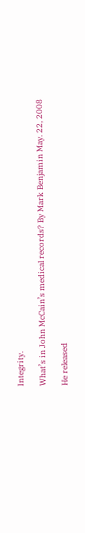Integrity.

What’s in John McCain’s medical records? By Mark Benjamin May. 22, 2008

He released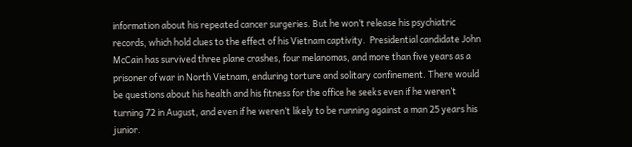information about his repeated cancer surgeries. But he won’t release his psychiatric records, which hold clues to the effect of his Vietnam captivity.  Presidential candidate John McCain has survived three plane crashes, four melanomas, and more than five years as a prisoner of war in North Vietnam, enduring torture and solitary confinement. There would be questions about his health and his fitness for the office he seeks even if he weren’t turning 72 in August, and even if he weren’t likely to be running against a man 25 years his junior.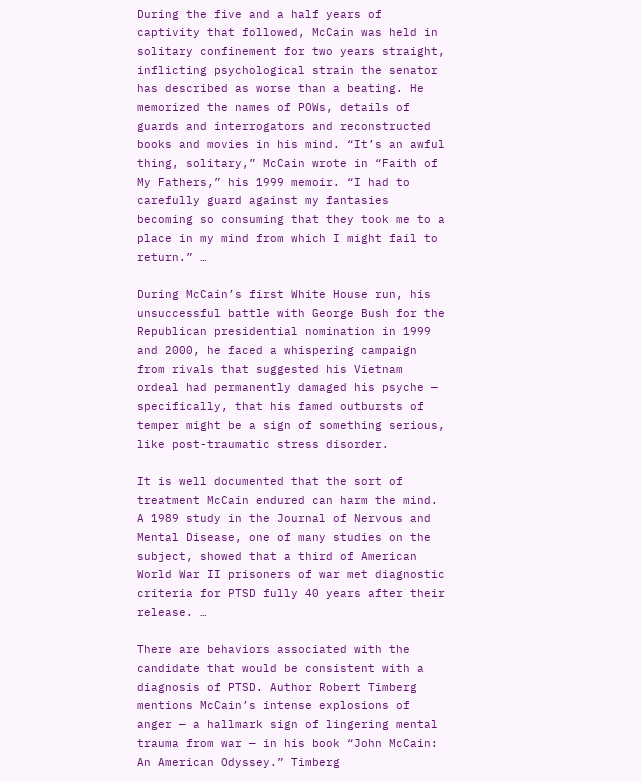During the five and a half years of captivity that followed, McCain was held in solitary confinement for two years straight, inflicting psychological strain the senator has described as worse than a beating. He memorized the names of POWs, details of guards and interrogators and reconstructed books and movies in his mind. “It’s an awful thing, solitary,” McCain wrote in “Faith of My Fathers,” his 1999 memoir. “I had to carefully guard against my fantasies becoming so consuming that they took me to a place in my mind from which I might fail to return.” …

During McCain’s first White House run, his unsuccessful battle with George Bush for the Republican presidential nomination in 1999 and 2000, he faced a whispering campaign from rivals that suggested his Vietnam ordeal had permanently damaged his psyche — specifically, that his famed outbursts of temper might be a sign of something serious, like post-traumatic stress disorder.

It is well documented that the sort of treatment McCain endured can harm the mind. A 1989 study in the Journal of Nervous and Mental Disease, one of many studies on the subject, showed that a third of American World War II prisoners of war met diagnostic criteria for PTSD fully 40 years after their release. …

There are behaviors associated with the candidate that would be consistent with a diagnosis of PTSD. Author Robert Timberg mentions McCain’s intense explosions of anger — a hallmark sign of lingering mental trauma from war — in his book “John McCain: An American Odyssey.” Timberg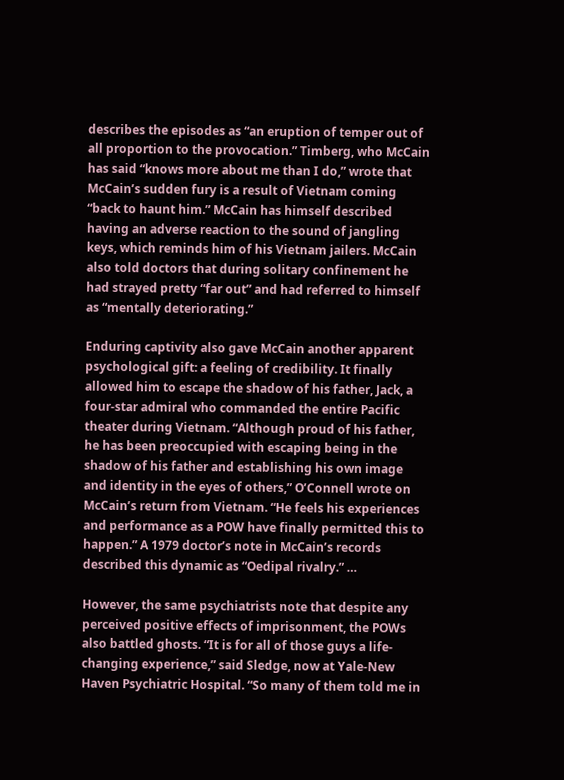describes the episodes as “an eruption of temper out of all proportion to the provocation.” Timberg, who McCain has said “knows more about me than I do,” wrote that McCain’s sudden fury is a result of Vietnam coming “back to haunt him.” McCain has himself described having an adverse reaction to the sound of jangling keys, which reminds him of his Vietnam jailers. McCain also told doctors that during solitary confinement he had strayed pretty “far out” and had referred to himself as “mentally deteriorating.”

Enduring captivity also gave McCain another apparent psychological gift: a feeling of credibility. It finally allowed him to escape the shadow of his father, Jack, a four-star admiral who commanded the entire Pacific theater during Vietnam. “Although proud of his father, he has been preoccupied with escaping being in the shadow of his father and establishing his own image and identity in the eyes of others,” O’Connell wrote on McCain’s return from Vietnam. “He feels his experiences and performance as a POW have finally permitted this to happen.” A 1979 doctor’s note in McCain’s records described this dynamic as “Oedipal rivalry.” …

However, the same psychiatrists note that despite any perceived positive effects of imprisonment, the POWs also battled ghosts. “It is for all of those guys a life-changing experience,” said Sledge, now at Yale-New Haven Psychiatric Hospital. “So many of them told me in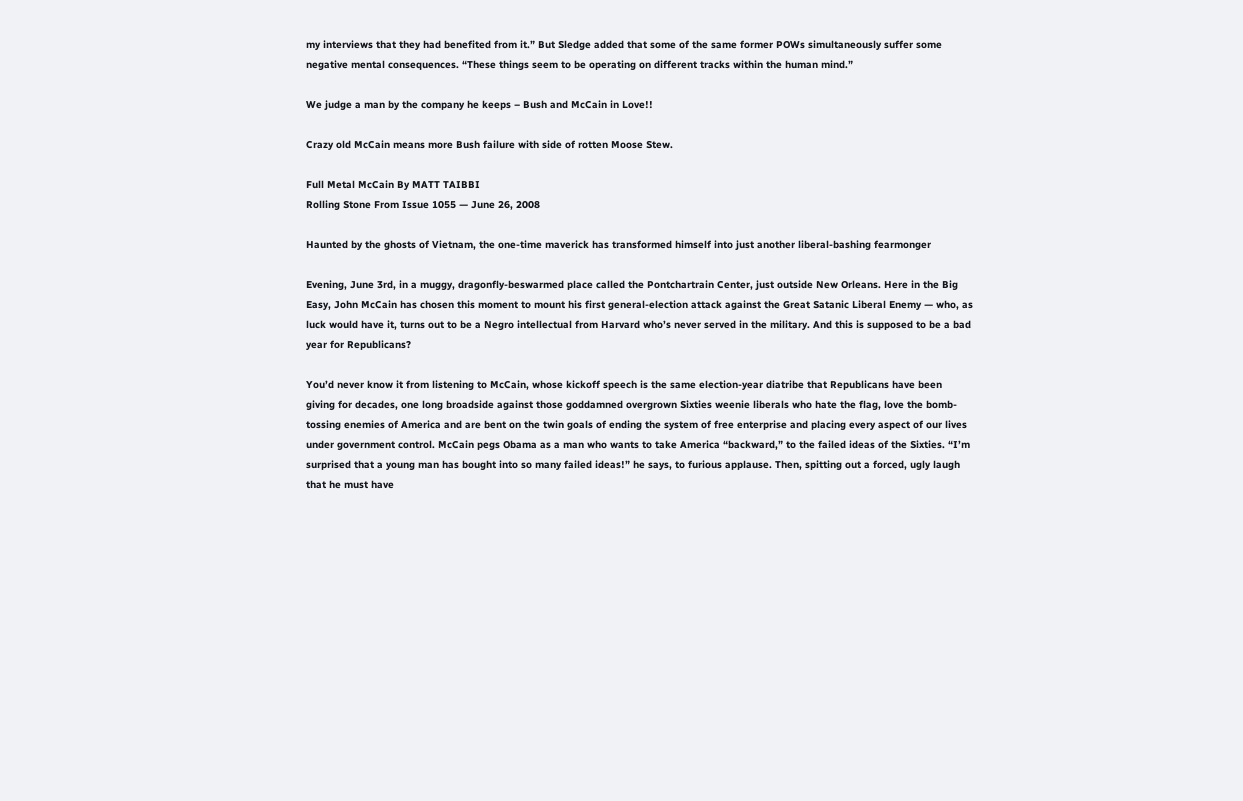my interviews that they had benefited from it.” But Sledge added that some of the same former POWs simultaneously suffer some negative mental consequences. “These things seem to be operating on different tracks within the human mind.”

We judge a man by the company he keeps – Bush and McCain in Love!!

Crazy old McCain means more Bush failure with side of rotten Moose Stew.

Full Metal McCain By MATT TAIBBI
Rolling Stone From Issue 1055 — June 26, 2008

Haunted by the ghosts of Vietnam, the one-time maverick has transformed himself into just another liberal-bashing fearmonger

Evening, June 3rd, in a muggy, dragonfly-beswarmed place called the Pontchartrain Center, just outside New Orleans. Here in the Big Easy, John McCain has chosen this moment to mount his first general-election attack against the Great Satanic Liberal Enemy — who, as luck would have it, turns out to be a Negro intellectual from Harvard who’s never served in the military. And this is supposed to be a bad year for Republicans?

You’d never know it from listening to McCain, whose kickoff speech is the same election-year diatribe that Republicans have been giving for decades, one long broadside against those goddamned overgrown Sixties weenie liberals who hate the flag, love the bomb-tossing enemies of America and are bent on the twin goals of ending the system of free enterprise and placing every aspect of our lives under government control. McCain pegs Obama as a man who wants to take America “backward,” to the failed ideas of the Sixties. “I’m surprised that a young man has bought into so many failed ideas!” he says, to furious applause. Then, spitting out a forced, ugly laugh that he must have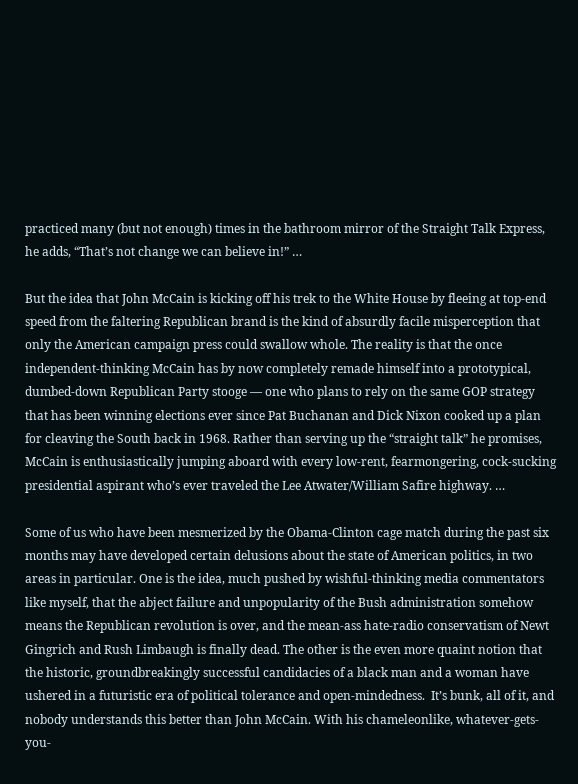practiced many (but not enough) times in the bathroom mirror of the Straight Talk Express, he adds, “That’s not change we can believe in!” …

But the idea that John McCain is kicking off his trek to the White House by fleeing at top-end speed from the faltering Republican brand is the kind of absurdly facile misperception that only the American campaign press could swallow whole. The reality is that the once independent-thinking McCain has by now completely remade himself into a prototypical, dumbed-down Republican Party stooge — one who plans to rely on the same GOP strategy that has been winning elections ever since Pat Buchanan and Dick Nixon cooked up a plan for cleaving the South back in 1968. Rather than serving up the “straight talk” he promises, McCain is enthusiastically jumping aboard with every low-rent, fearmongering, cock-sucking presidential aspirant who’s ever traveled the Lee Atwater/William Safire highway. …

Some of us who have been mesmerized by the Obama-Clinton cage match during the past six months may have developed certain delusions about the state of American politics, in two areas in particular. One is the idea, much pushed by wishful-thinking media commentators like myself, that the abject failure and unpopularity of the Bush administration somehow means the Republican revolution is over, and the mean-ass hate-radio conservatism of Newt Gingrich and Rush Limbaugh is finally dead. The other is the even more quaint notion that the historic, groundbreakingly successful candidacies of a black man and a woman have ushered in a futuristic era of political tolerance and open-mindedness.  It’s bunk, all of it, and nobody understands this better than John McCain. With his chameleonlike, whatever-gets-you-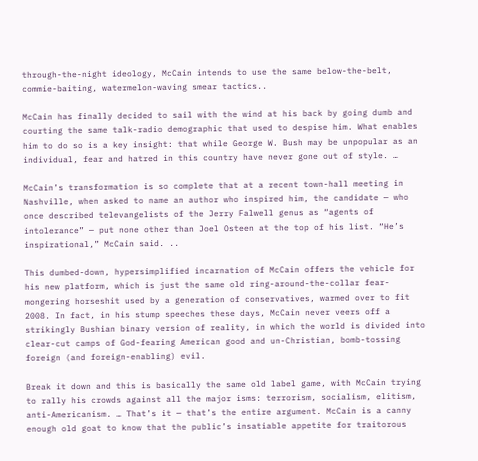through-the-night ideology, McCain intends to use the same below-the-belt, commie-baiting, watermelon-waving smear tactics..

McCain has finally decided to sail with the wind at his back by going dumb and courting the same talk-radio demographic that used to despise him. What enables him to do so is a key insight: that while George W. Bush may be unpopular as an individual, fear and hatred in this country have never gone out of style. …

McCain’s transformation is so complete that at a recent town-hall meeting in Nashville, when asked to name an author who inspired him, the candidate — who once described televangelists of the Jerry Falwell genus as “agents of intolerance” — put none other than Joel Osteen at the top of his list. “He’s inspirational,” McCain said. ..

This dumbed-down, hypersimplified incarnation of McCain offers the vehicle for his new platform, which is just the same old ring-around-the-collar fear-mongering horseshit used by a generation of conservatives, warmed over to fit 2008. In fact, in his stump speeches these days, McCain never veers off a strikingly Bushian binary version of reality, in which the world is divided into clear-cut camps of God-fearing American good and un-Christian, bomb-tossing foreign (and foreign-enabling) evil.

Break it down and this is basically the same old label game, with McCain trying to rally his crowds against all the major isms: terrorism, socialism, elitism, anti-Americanism. … That’s it — that’s the entire argument. McCain is a canny enough old goat to know that the public’s insatiable appetite for traitorous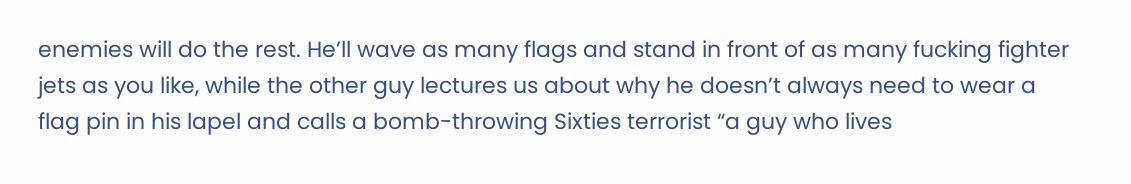enemies will do the rest. He’ll wave as many flags and stand in front of as many fucking fighter jets as you like, while the other guy lectures us about why he doesn’t always need to wear a flag pin in his lapel and calls a bomb-throwing Sixties terrorist “a guy who lives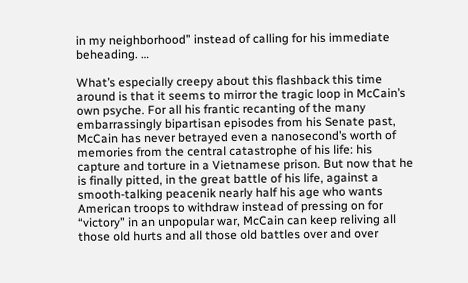in my neighborhood” instead of calling for his immediate beheading. …

What’s especially creepy about this flashback this time around is that it seems to mirror the tragic loop in McCain’s own psyche. For all his frantic recanting of the many embarrassingly bipartisan episodes from his Senate past, McCain has never betrayed even a nanosecond’s worth of memories from the central catastrophe of his life: his capture and torture in a Vietnamese prison. But now that he is finally pitted, in the great battle of his life, against a smooth-talking peacenik nearly half his age who wants American troops to withdraw instead of pressing on for “victory” in an unpopular war, McCain can keep reliving all those old hurts and all those old battles over and over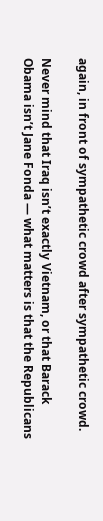again, in front of sympathetic crowd after sympathetic crowd.

Never mind that Iraq isn’t exactly Vietnam, or that Barack Obama isn’t Jane Fonda — what matters is that the Republicans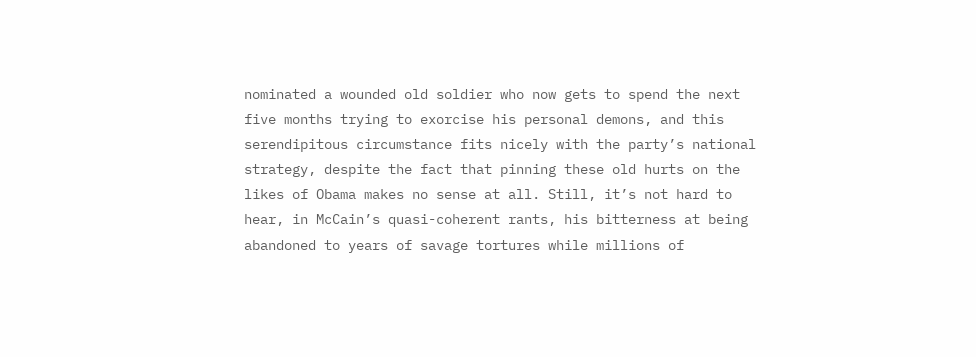nominated a wounded old soldier who now gets to spend the next five months trying to exorcise his personal demons, and this serendipitous circumstance fits nicely with the party’s national strategy, despite the fact that pinning these old hurts on the likes of Obama makes no sense at all. Still, it’s not hard to hear, in McCain’s quasi-coherent rants, his bitterness at being abandoned to years of savage tortures while millions of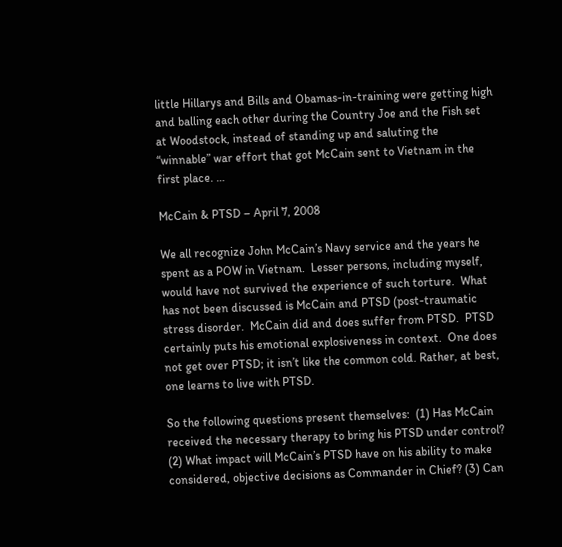little Hillarys and Bills and Obamas-in-training were getting high and balling each other during the Country Joe and the Fish set at Woodstock, instead of standing up and saluting the “winnable” war effort that got McCain sent to Vietnam in the first place. …

McCain & PTSD – April 7, 2008

We all recognize John McCain’s Navy service and the years he spent as a POW in Vietnam.  Lesser persons, including myself, would have not survived the experience of such torture.  What has not been discussed is McCain and PTSD (post-traumatic stress disorder.  McCain did and does suffer from PTSD.  PTSD certainly puts his emotional explosiveness in context.  One does not get over PTSD; it isn’t like the common cold. Rather, at best, one learns to live with PTSD.

So the following questions present themselves:  (1) Has McCain received the necessary therapy to bring his PTSD under control?  (2) What impact will McCain’s PTSD have on his ability to make considered, objective decisions as Commander in Chief? (3) Can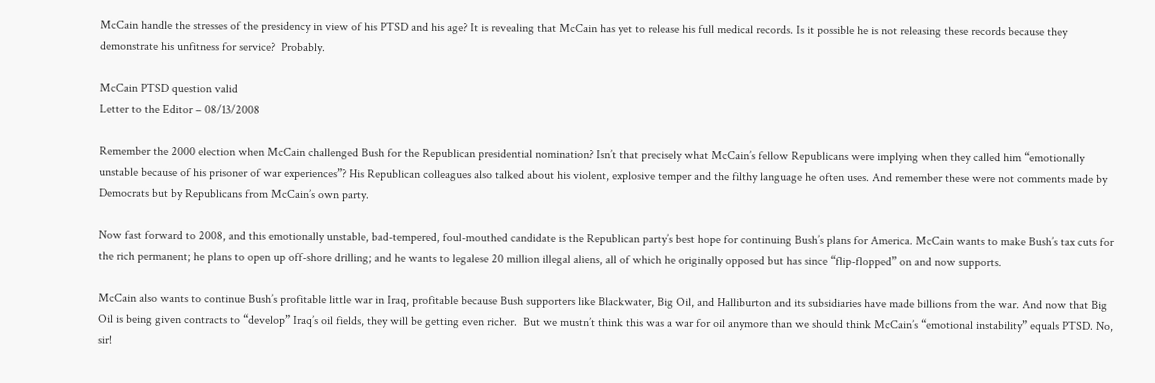McCain handle the stresses of the presidency in view of his PTSD and his age? It is revealing that McCain has yet to release his full medical records. Is it possible he is not releasing these records because they demonstrate his unfitness for service?  Probably.

McCain PTSD question valid
Letter to the Editor – 08/13/2008

Remember the 2000 election when McCain challenged Bush for the Republican presidential nomination? Isn’t that precisely what McCain’s fellow Republicans were implying when they called him “emotionally unstable because of his prisoner of war experiences”? His Republican colleagues also talked about his violent, explosive temper and the filthy language he often uses. And remember these were not comments made by Democrats but by Republicans from McCain’s own party.

Now fast forward to 2008, and this emotionally unstable, bad-tempered, foul-mouthed candidate is the Republican party’s best hope for continuing Bush’s plans for America. McCain wants to make Bush’s tax cuts for the rich permanent; he plans to open up off-shore drilling; and he wants to legalese 20 million illegal aliens, all of which he originally opposed but has since “flip-flopped” on and now supports.

McCain also wants to continue Bush’s profitable little war in Iraq, profitable because Bush supporters like Blackwater, Big Oil, and Halliburton and its subsidiaries have made billions from the war. And now that Big Oil is being given contracts to “develop” Iraq’s oil fields, they will be getting even richer.  But we mustn’t think this was a war for oil anymore than we should think McCain’s “emotional instability” equals PTSD. No, sir!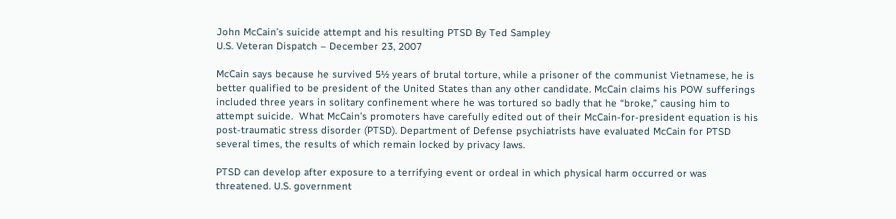John McCain’s suicide attempt and his resulting PTSD By Ted Sampley
U.S. Veteran Dispatch – December 23, 2007

McCain says because he survived 5½ years of brutal torture, while a prisoner of the communist Vietnamese, he is better qualified to be president of the United States than any other candidate. McCain claims his POW sufferings included three years in solitary confinement where he was tortured so badly that he “broke,” causing him to attempt suicide.  What McCain’s promoters have carefully edited out of their McCain-for-president equation is his post-traumatic stress disorder (PTSD). Department of Defense psychiatrists have evaluated McCain for PTSD several times, the results of which remain locked by privacy laws.

PTSD can develop after exposure to a terrifying event or ordeal in which physical harm occurred or was threatened. U.S. government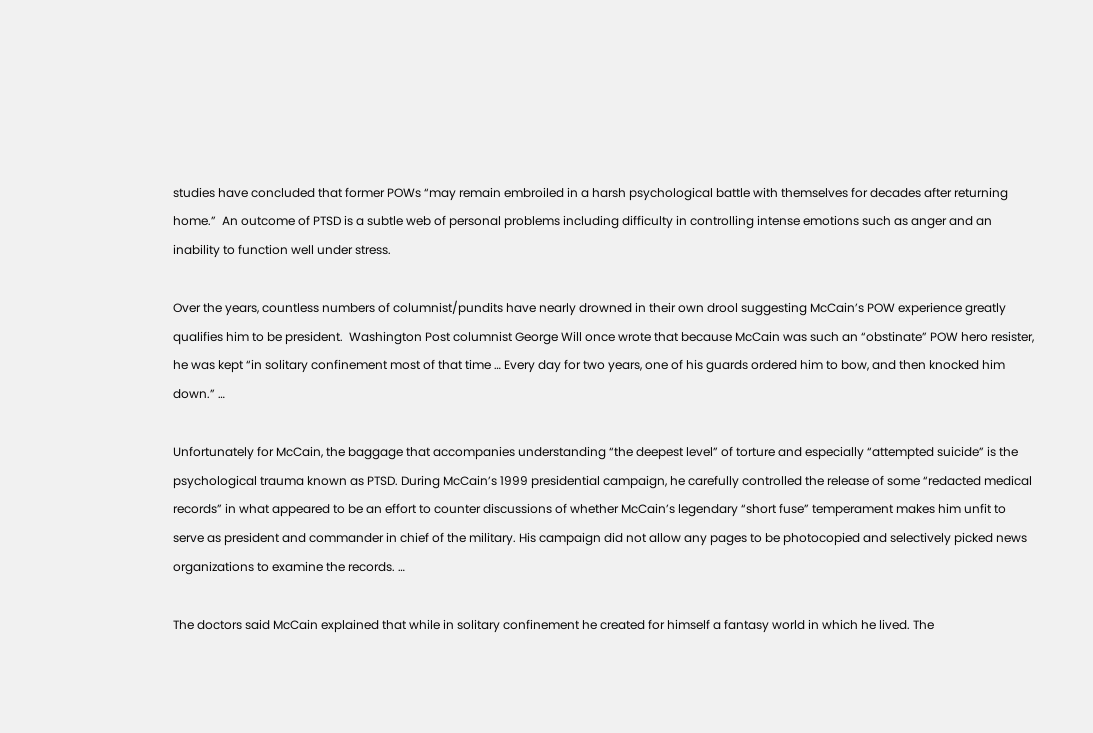studies have concluded that former POWs “may remain embroiled in a harsh psychological battle with themselves for decades after returning home.”  An outcome of PTSD is a subtle web of personal problems including difficulty in controlling intense emotions such as anger and an inability to function well under stress.

Over the years, countless numbers of columnist/pundits have nearly drowned in their own drool suggesting McCain’s POW experience greatly qualifies him to be president.  Washington Post columnist George Will once wrote that because McCain was such an “obstinate” POW hero resister, he was kept “in solitary confinement most of that time … Every day for two years, one of his guards ordered him to bow, and then knocked him down.” …

Unfortunately for McCain, the baggage that accompanies understanding “the deepest level” of torture and especially “attempted suicide” is the psychological trauma known as PTSD. During McCain’s 1999 presidential campaign, he carefully controlled the release of some “redacted medical records” in what appeared to be an effort to counter discussions of whether McCain’s legendary “short fuse” temperament makes him unfit to serve as president and commander in chief of the military. His campaign did not allow any pages to be photocopied and selectively picked news organizations to examine the records. …

The doctors said McCain explained that while in solitary confinement he created for himself a fantasy world in which he lived. The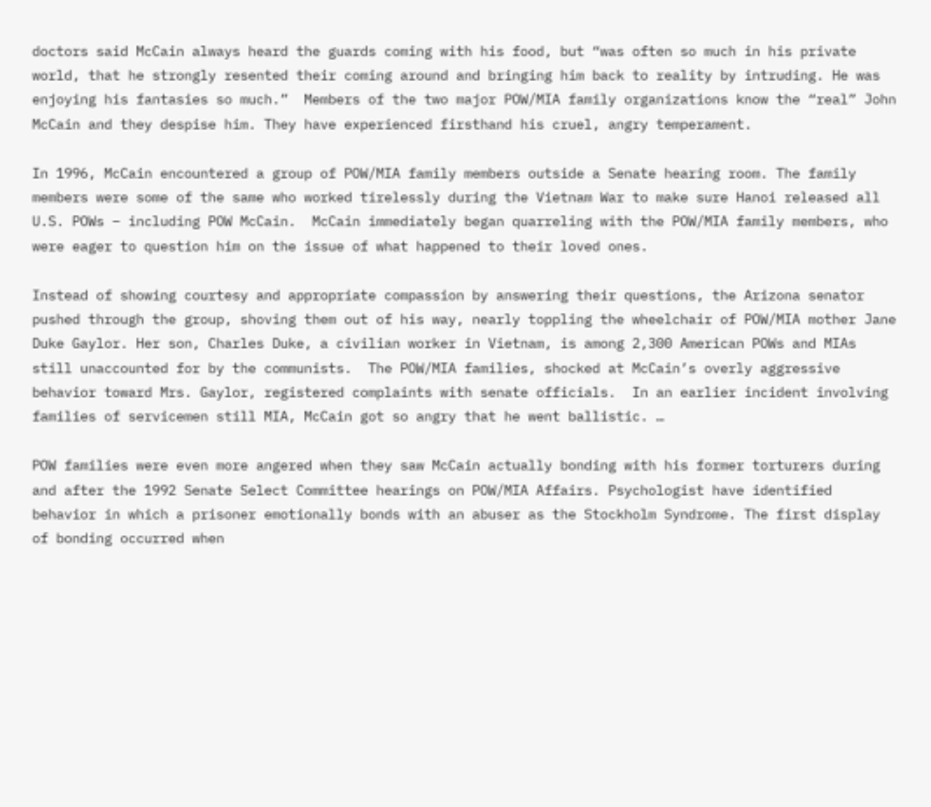doctors said McCain always heard the guards coming with his food, but “was often so much in his private world, that he strongly resented their coming around and bringing him back to reality by intruding. He was enjoying his fantasies so much.”  Members of the two major POW/MIA family organizations know the “real” John McCain and they despise him. They have experienced firsthand his cruel, angry temperament.

In 1996, McCain encountered a group of POW/MIA family members outside a Senate hearing room. The family members were some of the same who worked tirelessly during the Vietnam War to make sure Hanoi released all U.S. POWs – including POW McCain.  McCain immediately began quarreling with the POW/MIA family members, who were eager to question him on the issue of what happened to their loved ones.

Instead of showing courtesy and appropriate compassion by answering their questions, the Arizona senator pushed through the group, shoving them out of his way, nearly toppling the wheelchair of POW/MIA mother Jane Duke Gaylor. Her son, Charles Duke, a civilian worker in Vietnam, is among 2,300 American POWs and MIAs still unaccounted for by the communists.  The POW/MIA families, shocked at McCain’s overly aggressive behavior toward Mrs. Gaylor, registered complaints with senate officials.  In an earlier incident involving families of servicemen still MIA, McCain got so angry that he went ballistic. …

POW families were even more angered when they saw McCain actually bonding with his former torturers during and after the 1992 Senate Select Committee hearings on POW/MIA Affairs. Psychologist have identified behavior in which a prisoner emotionally bonds with an abuser as the Stockholm Syndrome. The first display of bonding occurred when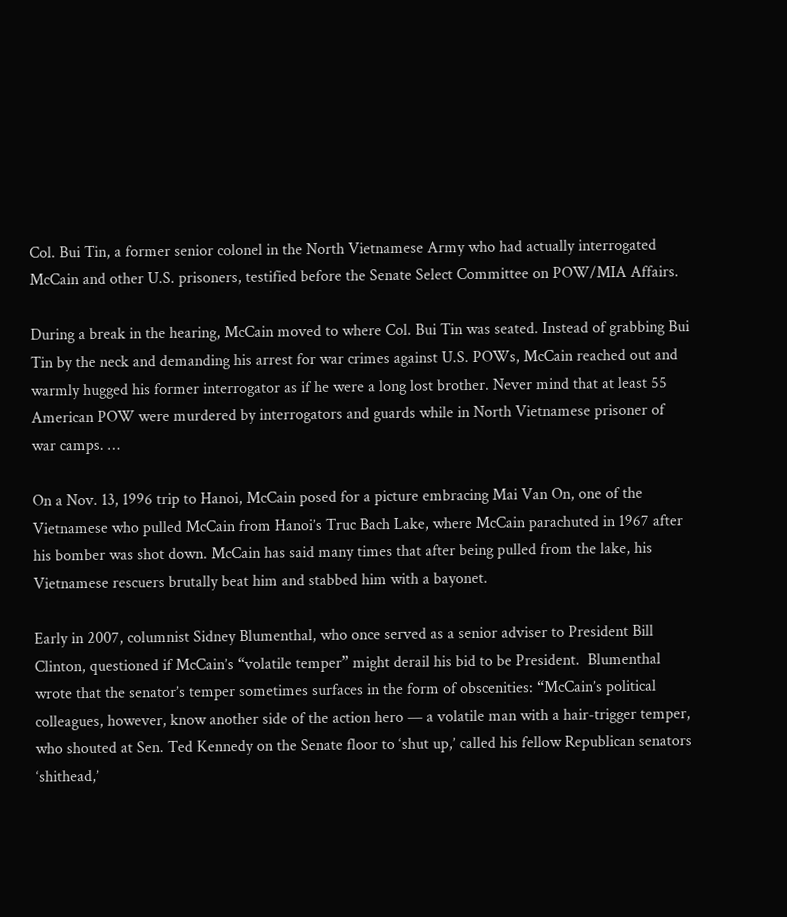Col. Bui Tin, a former senior colonel in the North Vietnamese Army who had actually interrogated McCain and other U.S. prisoners, testified before the Senate Select Committee on POW/MIA Affairs.

During a break in the hearing, McCain moved to where Col. Bui Tin was seated. Instead of grabbing Bui Tin by the neck and demanding his arrest for war crimes against U.S. POWs, McCain reached out and warmly hugged his former interrogator as if he were a long lost brother. Never mind that at least 55 American POW were murdered by interrogators and guards while in North Vietnamese prisoner of war camps. …

On a Nov. 13, 1996 trip to Hanoi, McCain posed for a picture embracing Mai Van On, one of the Vietnamese who pulled McCain from Hanoi’s Truc Bach Lake, where McCain parachuted in 1967 after his bomber was shot down. McCain has said many times that after being pulled from the lake, his Vietnamese rescuers brutally beat him and stabbed him with a bayonet.

Early in 2007, columnist Sidney Blumenthal, who once served as a senior adviser to President Bill Clinton, questioned if McCain’s “volatile temper” might derail his bid to be President.  Blumenthal wrote that the senator’s temper sometimes surfaces in the form of obscenities: “McCain’s political colleagues, however, know another side of the action hero — a volatile man with a hair-trigger temper, who shouted at Sen. Ted Kennedy on the Senate floor to ‘shut up,’ called his fellow Republican senators ‘shithead,’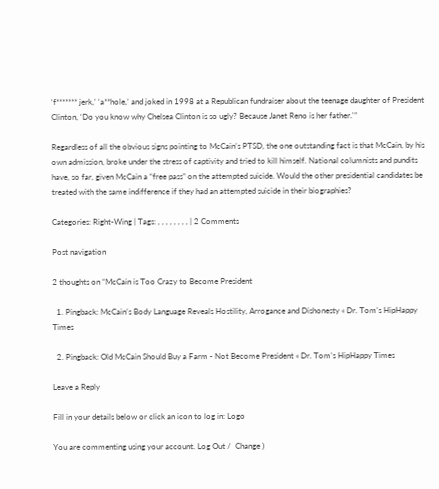‘f******* jerk,’ ‘a**hole,’ and joked in 1998 at a Republican fundraiser about the teenage daughter of President Clinton, ‘Do you know why Chelsea Clinton is so ugly? Because Janet Reno is her father.'”

Regardless of all the obvious signs pointing to McCain’s PTSD, the one outstanding fact is that McCain, by his own admission, broke under the stress of captivity and tried to kill himself. National columnists and pundits have, so far, given McCain a “free pass” on the attempted suicide. Would the other presidential candidates be treated with the same indifference if they had an attempted suicide in their biographies?

Categories: Right-Wing | Tags: , , , , , , , , | 2 Comments

Post navigation

2 thoughts on “McCain is Too Crazy to Become President

  1. Pingback: McCain’s Body Language Reveals Hostility, Arrogance and Dishonesty « Dr. Tom’s HipHappy Times

  2. Pingback: Old McCain Should Buy a Farm - Not Become President « Dr. Tom’s HipHappy Times

Leave a Reply

Fill in your details below or click an icon to log in: Logo

You are commenting using your account. Log Out /  Change )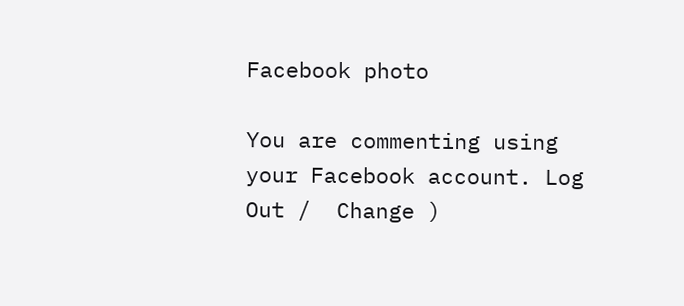Facebook photo

You are commenting using your Facebook account. Log Out /  Change )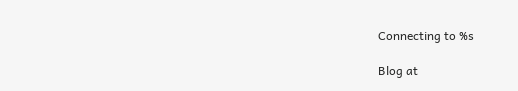Connecting to %s

Blog at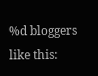%d bloggers like this: